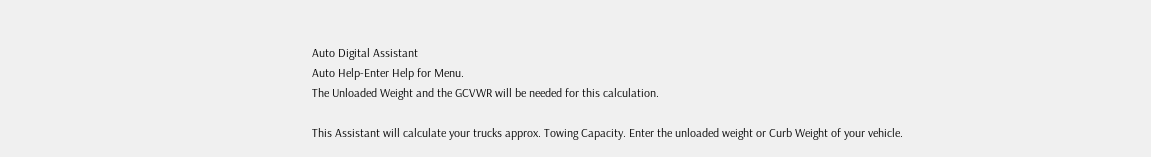Auto Digital Assistant
Auto Help-Enter Help for Menu.
The Unloaded Weight and the GCVWR will be needed for this calculation.

This Assistant will calculate your trucks approx. Towing Capacity. Enter the unloaded weight or Curb Weight of your vehicle.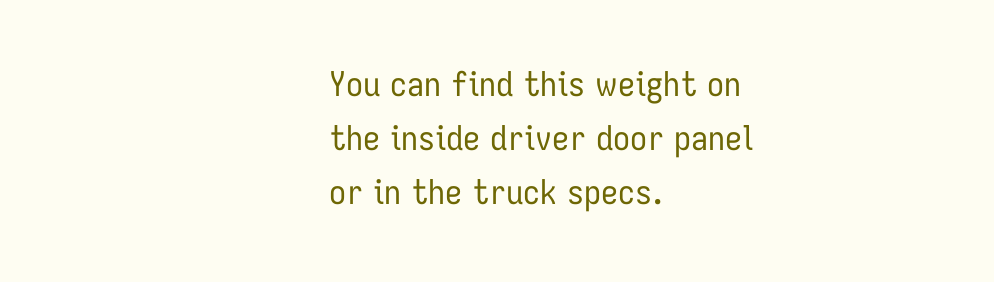You can find this weight on the inside driver door panel or in the truck specs.